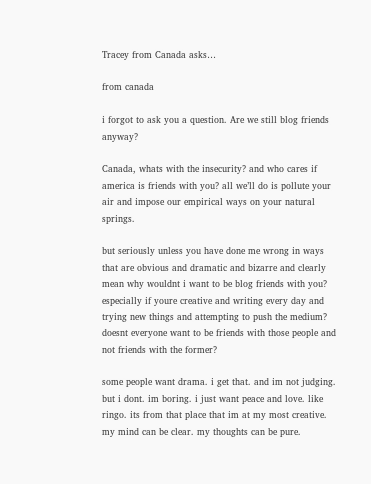Tracey from Canada asks…

from canada

i forgot to ask you a question. Are we still blog friends anyway?

Canada, whats with the insecurity? and who cares if america is friends with you? all we’ll do is pollute your air and impose our empirical ways on your natural springs.

but seriously unless you have done me wrong in ways that are obvious and dramatic and bizarre and clearly mean why wouldnt i want to be blog friends with you? especially if youre creative and writing every day and trying new things and attempting to push the medium? doesnt everyone want to be friends with those people and not friends with the former?

some people want drama. i get that. and im not judging. but i dont. im boring. i just want peace and love. like ringo. its from that place that im at my most creative. my mind can be clear. my thoughts can be pure.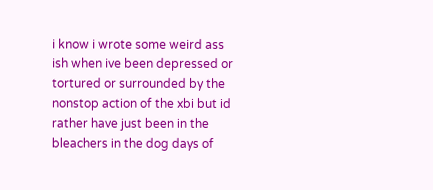i know i wrote some weird ass ish when ive been depressed or tortured or surrounded by the nonstop action of the xbi but id rather have just been in the bleachers in the dog days of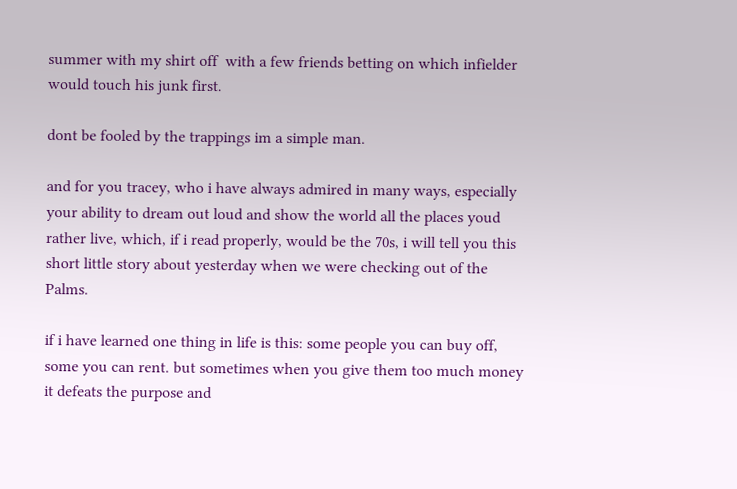summer with my shirt off  with a few friends betting on which infielder would touch his junk first.

dont be fooled by the trappings im a simple man.

and for you tracey, who i have always admired in many ways, especially your ability to dream out loud and show the world all the places youd rather live, which, if i read properly, would be the 70s, i will tell you this short little story about yesterday when we were checking out of the Palms.

if i have learned one thing in life is this: some people you can buy off, some you can rent. but sometimes when you give them too much money it defeats the purpose and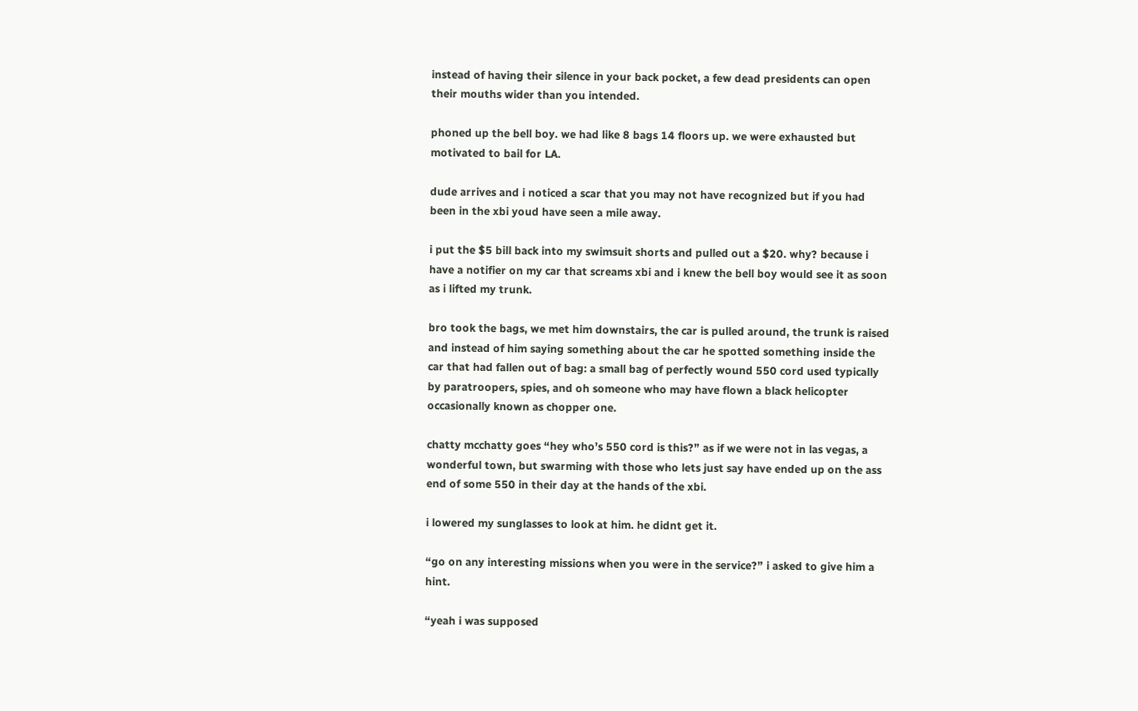instead of having their silence in your back pocket, a few dead presidents can open their mouths wider than you intended.

phoned up the bell boy. we had like 8 bags 14 floors up. we were exhausted but motivated to bail for LA.

dude arrives and i noticed a scar that you may not have recognized but if you had been in the xbi youd have seen a mile away.

i put the $5 bill back into my swimsuit shorts and pulled out a $20. why? because i have a notifier on my car that screams xbi and i knew the bell boy would see it as soon as i lifted my trunk.

bro took the bags, we met him downstairs, the car is pulled around, the trunk is raised and instead of him saying something about the car he spotted something inside the car that had fallen out of bag: a small bag of perfectly wound 550 cord used typically by paratroopers, spies, and oh someone who may have flown a black helicopter occasionally known as chopper one.

chatty mcchatty goes “hey who’s 550 cord is this?” as if we were not in las vegas, a wonderful town, but swarming with those who lets just say have ended up on the ass end of some 550 in their day at the hands of the xbi.

i lowered my sunglasses to look at him. he didnt get it.

“go on any interesting missions when you were in the service?” i asked to give him a hint.

“yeah i was supposed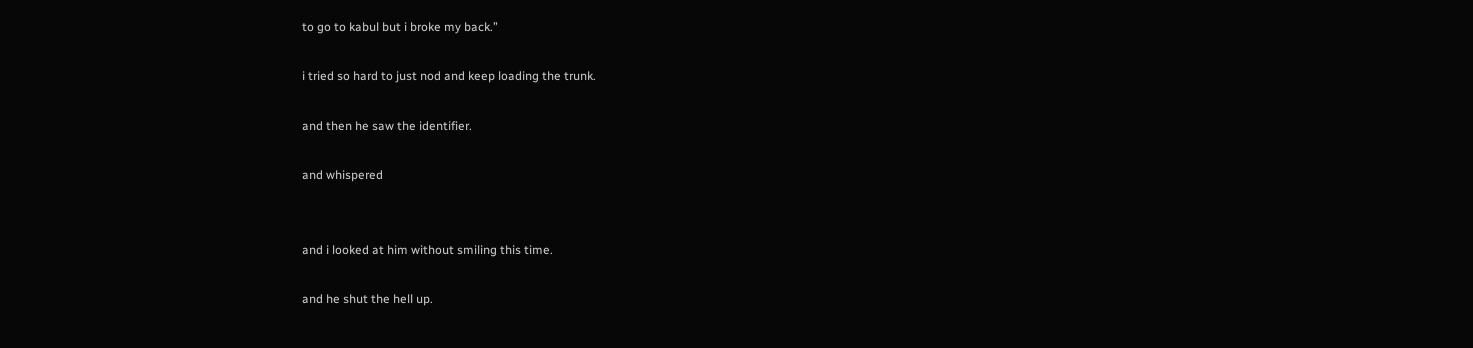to go to kabul but i broke my back.”

i tried so hard to just nod and keep loading the trunk.

and then he saw the identifier.

and whispered


and i looked at him without smiling this time.

and he shut the hell up.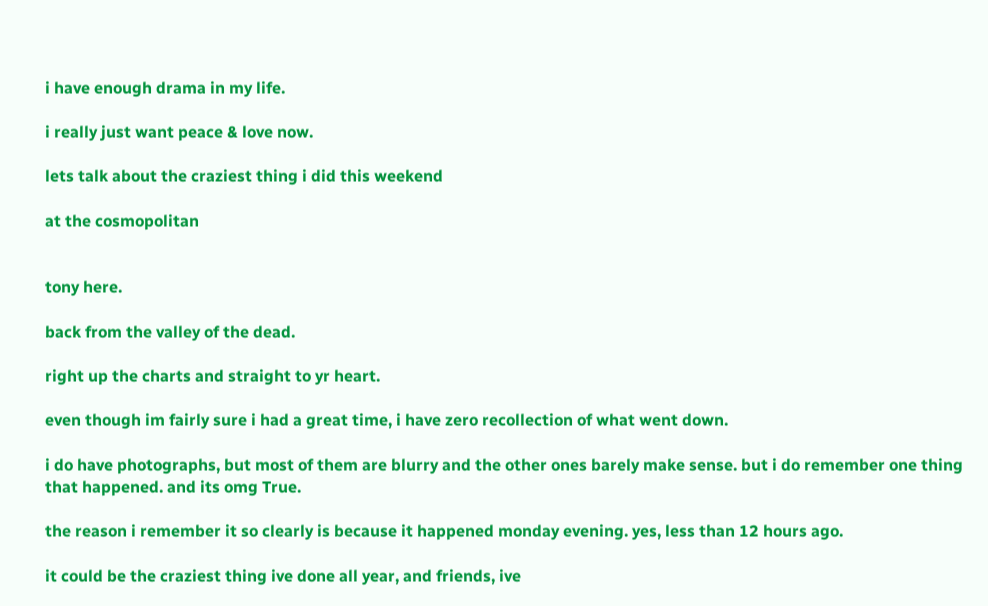i have enough drama in my life.

i really just want peace & love now.

lets talk about the craziest thing i did this weekend

at the cosmopolitan


tony here.

back from the valley of the dead.

right up the charts and straight to yr heart.

even though im fairly sure i had a great time, i have zero recollection of what went down.

i do have photographs, but most of them are blurry and the other ones barely make sense. but i do remember one thing that happened. and its omg True.

the reason i remember it so clearly is because it happened monday evening. yes, less than 12 hours ago.

it could be the craziest thing ive done all year, and friends, ive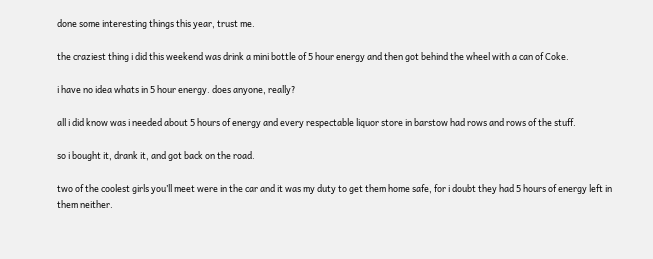done some interesting things this year, trust me.

the craziest thing i did this weekend was drink a mini bottle of 5 hour energy and then got behind the wheel with a can of Coke.

i have no idea whats in 5 hour energy. does anyone, really?

all i did know was i needed about 5 hours of energy and every respectable liquor store in barstow had rows and rows of the stuff.

so i bought it, drank it, and got back on the road.

two of the coolest girls you’ll meet were in the car and it was my duty to get them home safe, for i doubt they had 5 hours of energy left in them neither.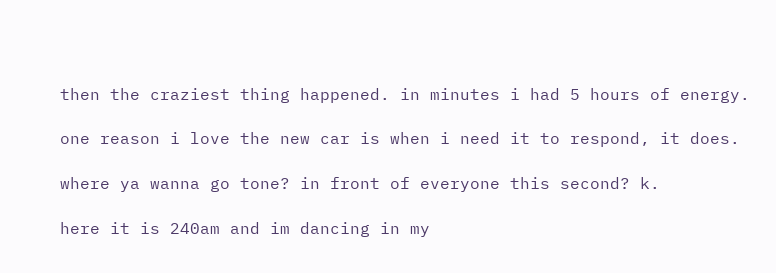then the craziest thing happened. in minutes i had 5 hours of energy.

one reason i love the new car is when i need it to respond, it does.

where ya wanna go tone? in front of everyone this second? k.

here it is 240am and im dancing in my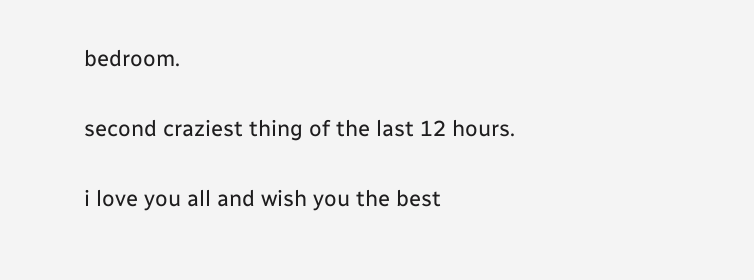bedroom.

second craziest thing of the last 12 hours.

i love you all and wish you the best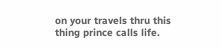on your travels thru this thing prince calls life.